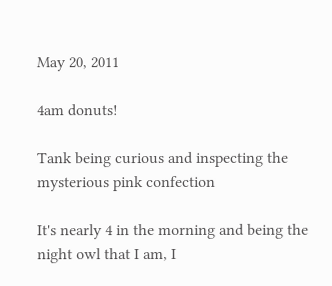May 20, 2011

4am donuts!

Tank being curious and inspecting the mysterious pink confection

It's nearly 4 in the morning and being the night owl that I am, I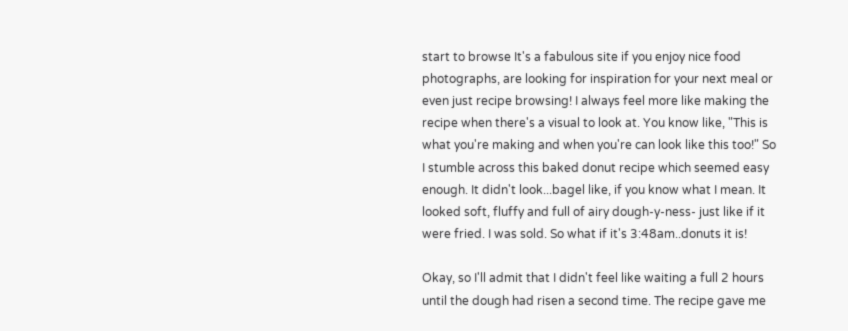start to browse It's a fabulous site if you enjoy nice food photographs, are looking for inspiration for your next meal or even just recipe browsing! I always feel more like making the recipe when there's a visual to look at. You know like, "This is what you're making and when you're can look like this too!" So I stumble across this baked donut recipe which seemed easy enough. It didn't look...bagel like, if you know what I mean. It looked soft, fluffy and full of airy dough-y-ness- just like if it were fried. I was sold. So what if it's 3:48am..donuts it is!

Okay, so I'll admit that I didn't feel like waiting a full 2 hours until the dough had risen a second time. The recipe gave me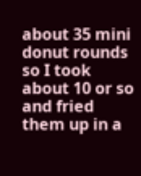about 35 mini donut rounds so I took about 10 or so and fried them up in a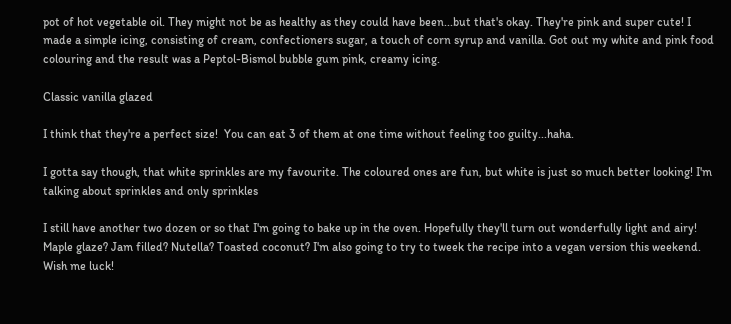pot of hot vegetable oil. They might not be as healthy as they could have been...but that's okay. They're pink and super cute! I made a simple icing, consisting of cream, confectioners sugar, a touch of corn syrup and vanilla. Got out my white and pink food colouring and the result was a Peptol-Bismol bubble gum pink, creamy icing.

Classic vanilla glazed

I think that they're a perfect size!  You can eat 3 of them at one time without feeling too guilty...haha.

I gotta say though, that white sprinkles are my favourite. The coloured ones are fun, but white is just so much better looking! I'm talking about sprinkles and only sprinkles

I still have another two dozen or so that I'm going to bake up in the oven. Hopefully they'll turn out wonderfully light and airy! Maple glaze? Jam filled? Nutella? Toasted coconut? I'm also going to try to tweek the recipe into a vegan version this weekend. Wish me luck!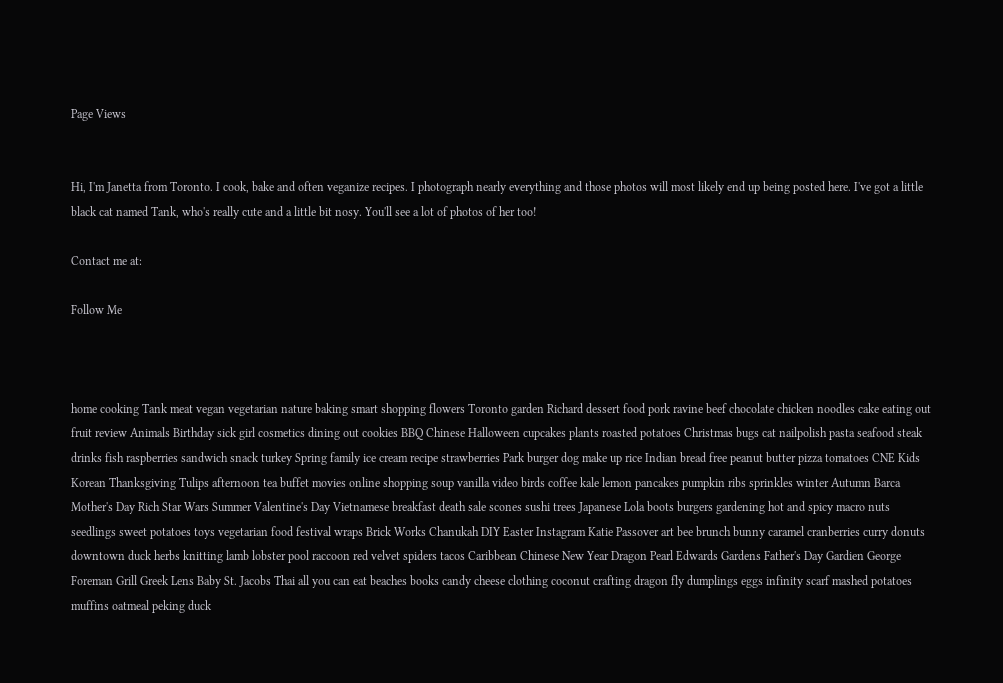Page Views


Hi, I'm Janetta from Toronto. I cook, bake and often veganize recipes. I photograph nearly everything and those photos will most likely end up being posted here. I've got a little black cat named Tank, who's really cute and a little bit nosy. You'll see a lot of photos of her too!

Contact me at:

Follow Me



home cooking Tank meat vegan vegetarian nature baking smart shopping flowers Toronto garden Richard dessert food pork ravine beef chocolate chicken noodles cake eating out fruit review Animals Birthday sick girl cosmetics dining out cookies BBQ Chinese Halloween cupcakes plants roasted potatoes Christmas bugs cat nailpolish pasta seafood steak drinks fish raspberries sandwich snack turkey Spring family ice cream recipe strawberries Park burger dog make up rice Indian bread free peanut butter pizza tomatoes CNE Kids Korean Thanksgiving Tulips afternoon tea buffet movies online shopping soup vanilla video birds coffee kale lemon pancakes pumpkin ribs sprinkles winter Autumn Barca Mother's Day Rich Star Wars Summer Valentine's Day Vietnamese breakfast death sale scones sushi trees Japanese Lola boots burgers gardening hot and spicy macro nuts seedlings sweet potatoes toys vegetarian food festival wraps Brick Works Chanukah DIY Easter Instagram Katie Passover art bee brunch bunny caramel cranberries curry donuts downtown duck herbs knitting lamb lobster pool raccoon red velvet spiders tacos Caribbean Chinese New Year Dragon Pearl Edwards Gardens Father's Day Gardien George Foreman Grill Greek Lens Baby St. Jacobs Thai all you can eat beaches books candy cheese clothing coconut crafting dragon fly dumplings eggs infinity scarf mashed potatoes muffins oatmeal peking duck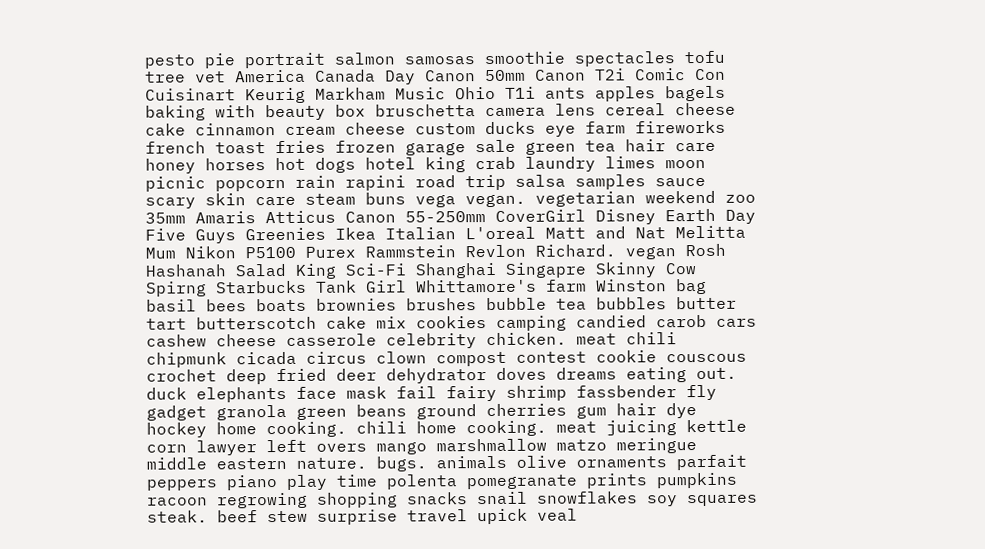pesto pie portrait salmon samosas smoothie spectacles tofu tree vet America Canada Day Canon 50mm Canon T2i Comic Con Cuisinart Keurig Markham Music Ohio T1i ants apples bagels baking with beauty box bruschetta camera lens cereal cheese cake cinnamon cream cheese custom ducks eye farm fireworks french toast fries frozen garage sale green tea hair care honey horses hot dogs hotel king crab laundry limes moon picnic popcorn rain rapini road trip salsa samples sauce scary skin care steam buns vega vegan. vegetarian weekend zoo 35mm Amaris Atticus Canon 55-250mm CoverGirl Disney Earth Day Five Guys Greenies Ikea Italian L'oreal Matt and Nat Melitta Mum Nikon P5100 Purex Rammstein Revlon Richard. vegan Rosh Hashanah Salad King Sci-Fi Shanghai Singapre Skinny Cow Spirng Starbucks Tank Girl Whittamore's farm Winston bag basil bees boats brownies brushes bubble tea bubbles butter tart butterscotch cake mix cookies camping candied carob cars cashew cheese casserole celebrity chicken. meat chili chipmunk cicada circus clown compost contest cookie couscous crochet deep fried deer dehydrator doves dreams eating out. duck elephants face mask fail fairy shrimp fassbender fly gadget granola green beans ground cherries gum hair dye hockey home cooking. chili home cooking. meat juicing kettle corn lawyer left overs mango marshmallow matzo meringue middle eastern nature. bugs. animals olive ornaments parfait peppers piano play time polenta pomegranate prints pumpkins racoon regrowing shopping snacks snail snowflakes soy squares steak. beef stew surprise travel upick veal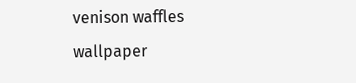venison waffles wallpaper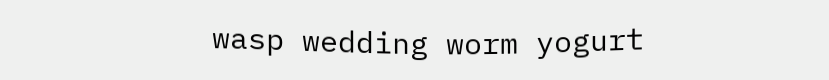wasp wedding worm yogurt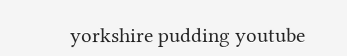yorkshire pudding youtube